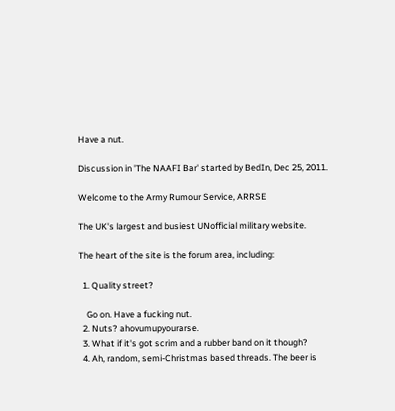Have a nut.

Discussion in 'The NAAFI Bar' started by BedIn, Dec 25, 2011.

Welcome to the Army Rumour Service, ARRSE

The UK's largest and busiest UNofficial military website.

The heart of the site is the forum area, including:

  1. Quality street?

    Go on. Have a fucking nut.
  2. Nuts? ahovumupyourarse.
  3. What if it's got scrim and a rubber band on it though?
  4. Ah, random, semi-Christmas based threads. The beer is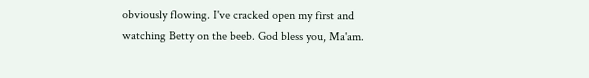obviously flowing. I've cracked open my first and watching Betty on the beeb. God bless you, Ma'am.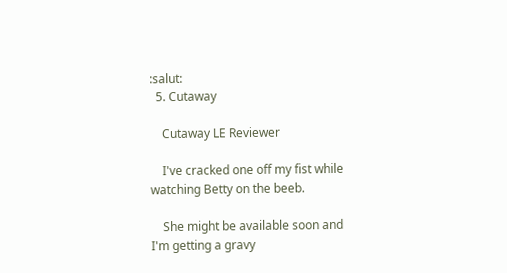:salut:
  5. Cutaway

    Cutaway LE Reviewer

    I've cracked one off my fist while watching Betty on the beeb.

    She might be available soon and I'm getting a gravy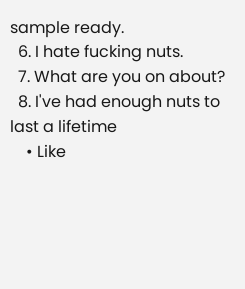sample ready.
  6. I hate fucking nuts.
  7. What are you on about?
  8. I've had enough nuts to last a lifetime
    • Like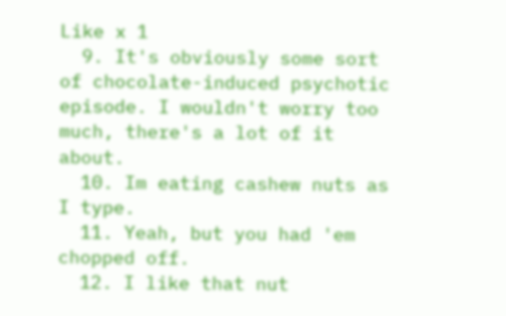Like x 1
  9. It's obviously some sort of chocolate-induced psychotic episode. I wouldn't worry too much, there's a lot of it about.
  10. Im eating cashew nuts as I type.
  11. Yeah, but you had 'em chopped off.
  12. I like that nut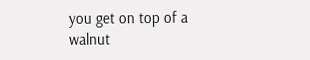you get on top of a walnut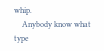whip.
    Anybody know what type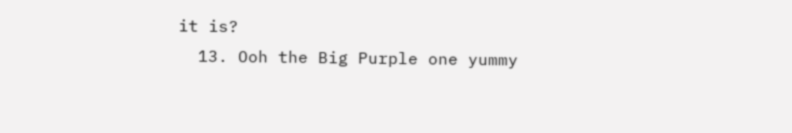it is?
  13. Ooh the Big Purple one yummy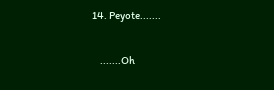14. Peyote.......

    .......Oh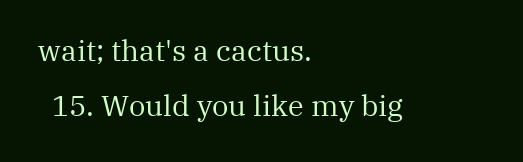wait; that's a cactus.
  15. Would you like my big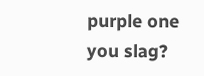purple one you slag?